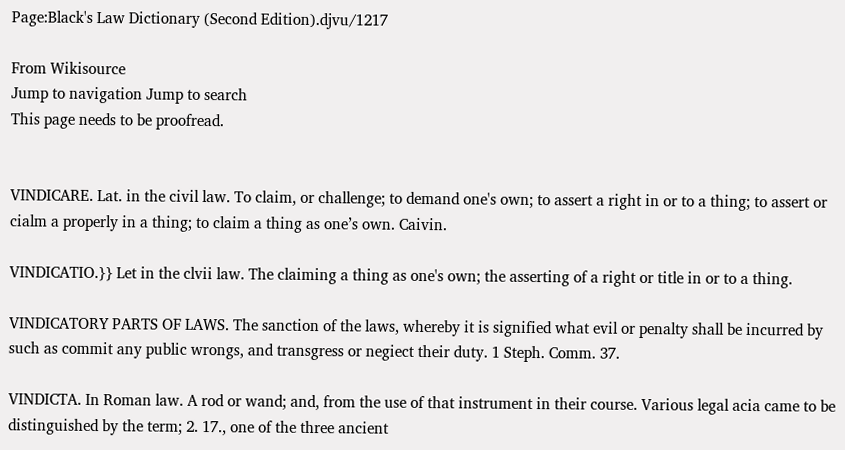Page:Black's Law Dictionary (Second Edition).djvu/1217

From Wikisource
Jump to navigation Jump to search
This page needs to be proofread.


VINDICARE. Lat. in the civil law. To claim, or challenge; to demand one's own; to assert a right in or to a thing; to assert or cialm a properly in a thing; to claim a thing as one’s own. Caivin.

VINDICATIO.}} Let in the clvii law. The claiming a thing as one's own; the asserting of a right or title in or to a thing.

VINDICATORY PARTS OF LAWS. The sanction of the laws, whereby it is signified what evil or penalty shall be incurred by such as commit any public wrongs, and transgress or negiect their duty. 1 Steph. Comm. 37.

VINDICTA. In Roman law. A rod or wand; and, from the use of that instrument in their course. Various legal acia came to be distinguished by the term; 2. 17., one of the three ancient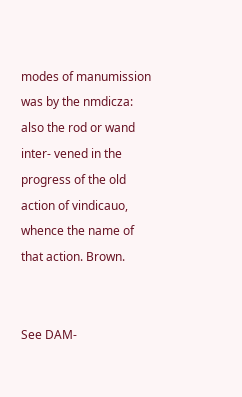modes of manumission was by the nmdicza: also the rod or wand inter- vened in the progress of the old action of vindicauo, whence the name of that action. Brown.


See DAM-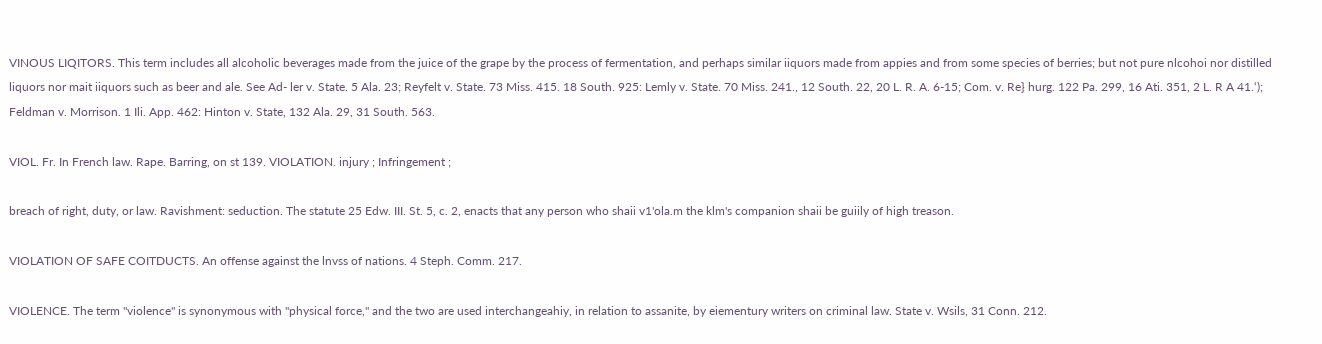VINOUS LIQITORS. This term includes all alcoholic beverages made from the juice of the grape by the process of fermentation, and perhaps similar iiquors made from appies and from some species of berries; but not pure nlcohoi nor distilled liquors nor mait iiquors such as beer and ale. See Ad- ler v. State. 5 Ala. 23; Reyfelt v. State. 73 Miss. 415. 18 South. 925: Lemly v. State. 70 Miss. 241., 12 South. 22, 20 L. R. A. 6-15; Com. v. Re} hurg. 122 Pa. 299, 16 Ati. 351, 2 L. R A 41.‘); Feldman v. Morrison. 1 Ili. App. 462: Hinton v. State, 132 Ala. 29, 31 South. 563.

VIOL. Fr. In French law. Rape. Barring, on st 139. VIOLATION. injury ; Infringement ;

breach of right, duty, or law. Ravishment: seduction. The statute 25 Edw. III. St. 5, c. 2, enacts that any person who shaii v1'ola.m the klm's companion shaii be guiily of high treason.

VIOLATION OF SAFE COITDUCTS. An offense against the lnvss of nations. 4 Steph. Comm. 217.

VIOLENCE. The term "violence" is synonymous with "physical force," and the two are used interchangeahiy, in relation to assanite, by eiementury writers on criminal law. State v. Wsils, 31 Conn. 212.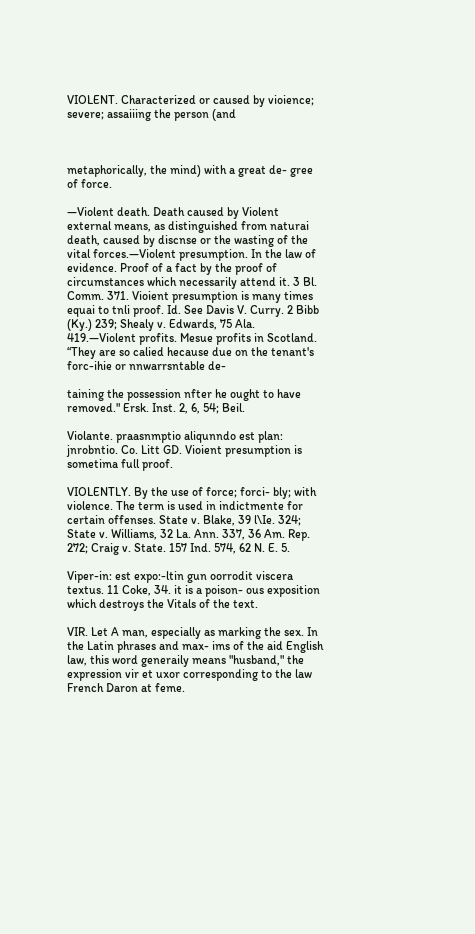VIOLENT. Characterized or caused by vioience; severe; assaiiing the person (and



metaphorically, the mind) with a great de- gree of force.

—Violent death. Death caused by Violent external means, as distinguished from naturai death, caused by discnse or the wasting of the vital forces.—Violent presumption. In the law of evidence. Proof of a fact by the proof of circumstances which necessarily attend it. 3 Bl. Comm. 371. Vioient presumption is many times equai to tnli proof. Id. See Davis V. Curry. 2 Bibb (Ky.) 239; Shealy v. Edwards, 75 Ala. 419.—Violent profits. Mesue profits in Scotland. “They are so calied hecause due on the tenant's forc-ihie or nnwarrsntable de-

taining the possession nfter he ought to have removed." Ersk. Inst. 2, 6, 54; Beil.

Violante. praasnmptio aliqunndo est plan: jnrobntio. Co. Litt GD. Vioient presumption is sometima full proof.

VIOLENTLY. By the use of force; forci- bly; with violence. The term is used in indictmente for certain offenses. State v. Blake, 39 l\Ie. 324; State v. Williams, 32 La. Ann. 337, 36 Am. Rep. 272; Craig v. State. 157 Ind. 574, 62 N. E. 5.

Viper-in: est expo:-ltin gun oorrodit viscera textus. 11 Coke, 34. it is a poison- ous exposition which destroys the Vitals of the text.

VIR. Let A man, especially as marking the sex. In the Latin phrases and max- ims of the aid English law, this word generaily means "husband," the expression vir et uxor corresponding to the law French Daron at feme.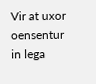Vir at uxor oensentur in lega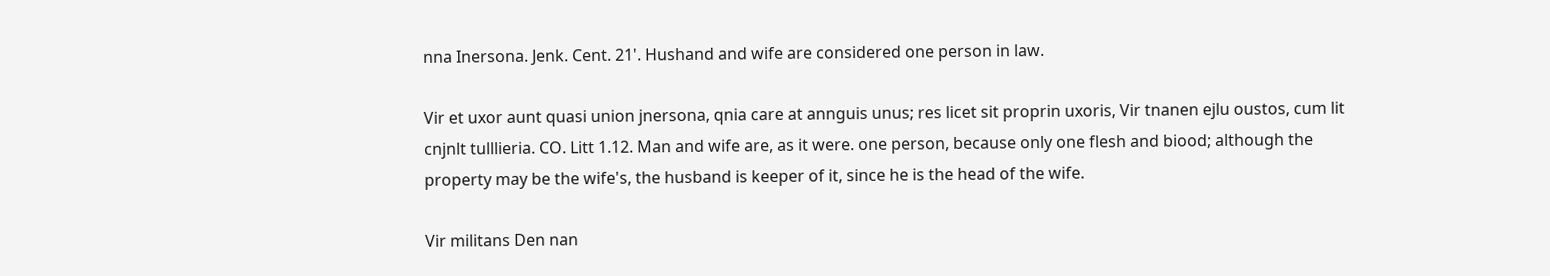nna Inersona. Jenk. Cent. 21'. Hushand and wife are considered one person in law.

Vir et uxor aunt quasi union jnersona, qnia care at annguis unus; res licet sit proprin uxoris, Vir tnanen ejlu oustos, cum lit cnjnlt tulllieria. CO. Litt 1.12. Man and wife are, as it were. one person, because only one flesh and biood; although the property may be the wife's, the husband is keeper of it, since he is the head of the wife.

Vir militans Den nan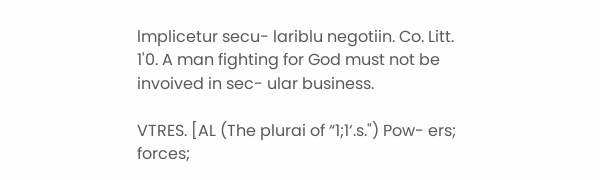lmplicetur secu- lariblu negotiin. Co. Litt. 1'0. A man fighting for God must not be invoived in sec- ular business.

VTRES. [AL (The plurai of “1;1‘.s.") Pow- ers; forces;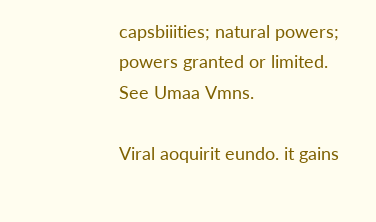capsbiiities; natural powers; powers granted or limited. See Umaa Vmns.

Viral aoquirit eundo. it gains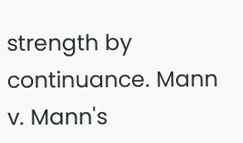strength by continuance. Mann v. Mann's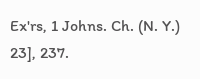Ex'rs, 1 Johns. Ch. (N. Y.) 23], 237.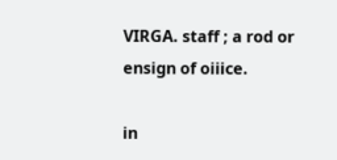VIRGA. staff ; a rod or ensign of oiiice.

in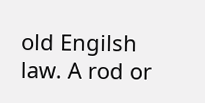old Engilsh law. A rod or